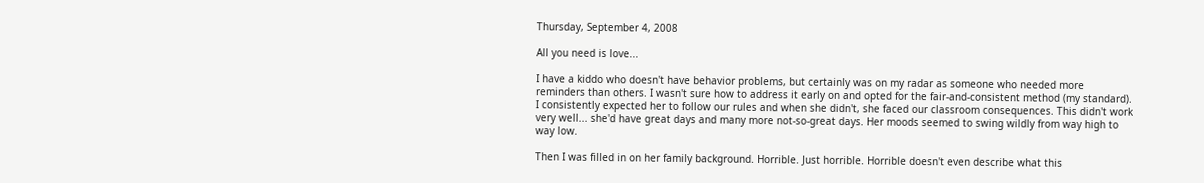Thursday, September 4, 2008

All you need is love...

I have a kiddo who doesn't have behavior problems, but certainly was on my radar as someone who needed more reminders than others. I wasn't sure how to address it early on and opted for the fair-and-consistent method (my standard). I consistently expected her to follow our rules and when she didn't, she faced our classroom consequences. This didn't work very well... she'd have great days and many more not-so-great days. Her moods seemed to swing wildly from way high to way low.

Then I was filled in on her family background. Horrible. Just horrible. Horrible doesn't even describe what this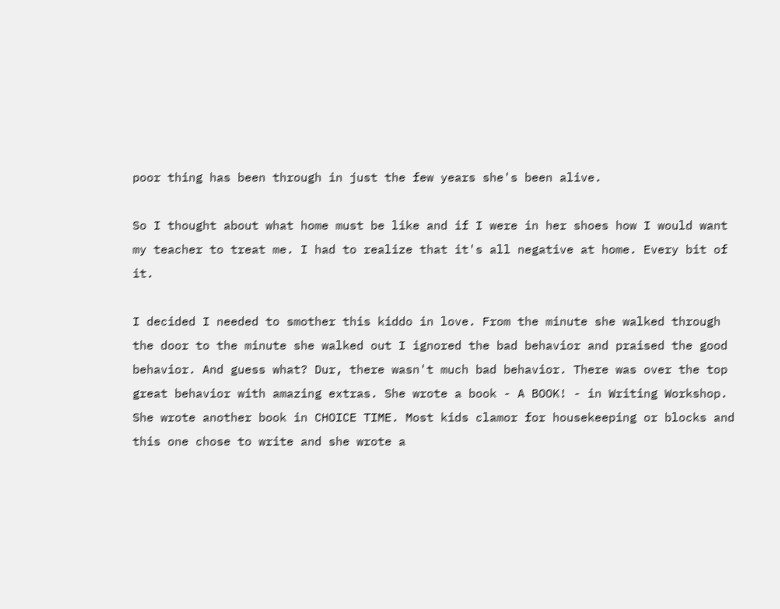poor thing has been through in just the few years she's been alive.

So I thought about what home must be like and if I were in her shoes how I would want my teacher to treat me. I had to realize that it's all negative at home. Every bit of it.

I decided I needed to smother this kiddo in love. From the minute she walked through the door to the minute she walked out I ignored the bad behavior and praised the good behavior. And guess what? Dur, there wasn't much bad behavior. There was over the top great behavior with amazing extras. She wrote a book - A BOOK! - in Writing Workshop. She wrote another book in CHOICE TIME. Most kids clamor for housekeeping or blocks and this one chose to write and she wrote a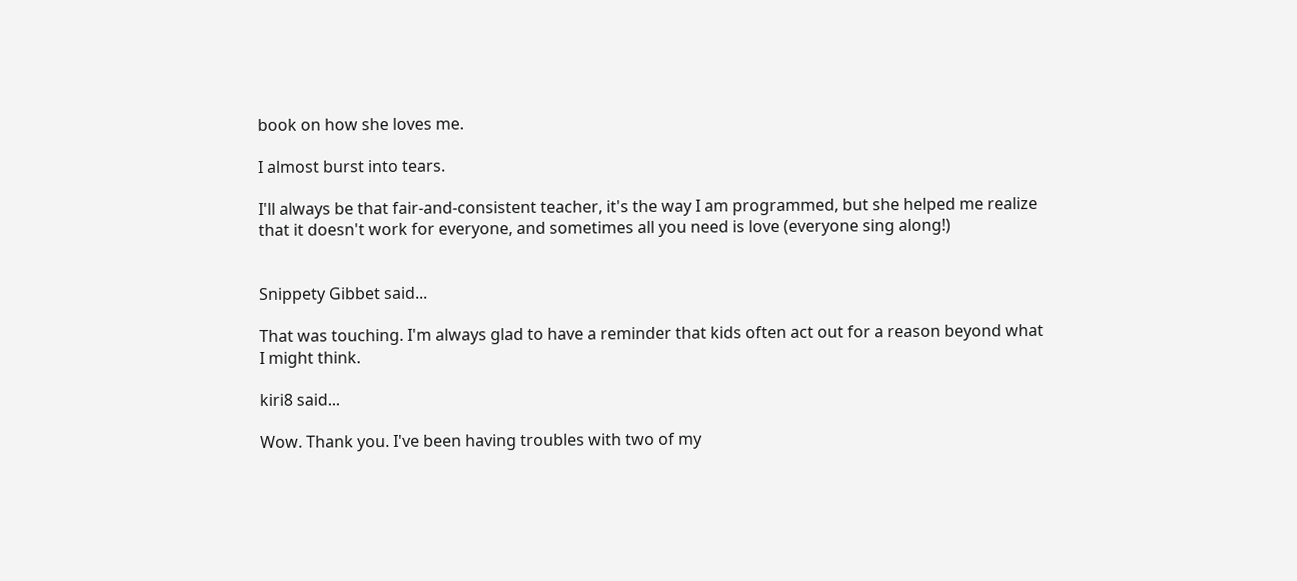book on how she loves me.

I almost burst into tears.

I'll always be that fair-and-consistent teacher, it's the way I am programmed, but she helped me realize that it doesn't work for everyone, and sometimes all you need is love (everyone sing along!)


Snippety Gibbet said...

That was touching. I'm always glad to have a reminder that kids often act out for a reason beyond what I might think.

kiri8 said...

Wow. Thank you. I've been having troubles with two of my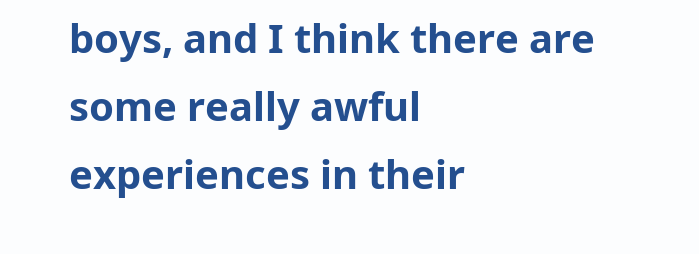boys, and I think there are some really awful experiences in their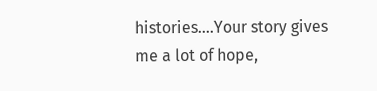histories....Your story gives me a lot of hope,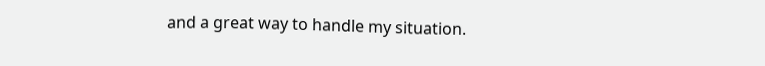and a great way to handle my situation.